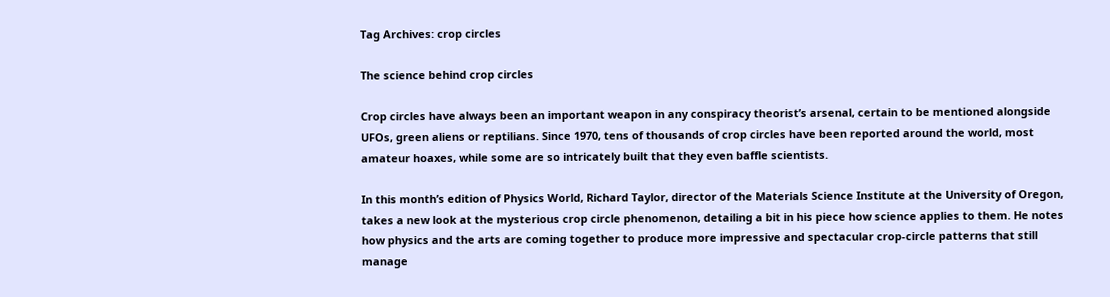Tag Archives: crop circles

The science behind crop circles

Crop circles have always been an important weapon in any conspiracy theorist’s arsenal, certain to be mentioned alongside UFOs, green aliens or reptilians. Since 1970, tens of thousands of crop circles have been reported around the world, most amateur hoaxes, while some are so intricately built that they even baffle scientists.

In this month’s edition of Physics World, Richard Taylor, director of the Materials Science Institute at the University of Oregon, takes a new look at the mysterious crop circle phenomenon, detailing a bit in his piece how science applies to them. He notes how physics and the arts are coming together to produce more impressive and spectacular crop-circle patterns that still manage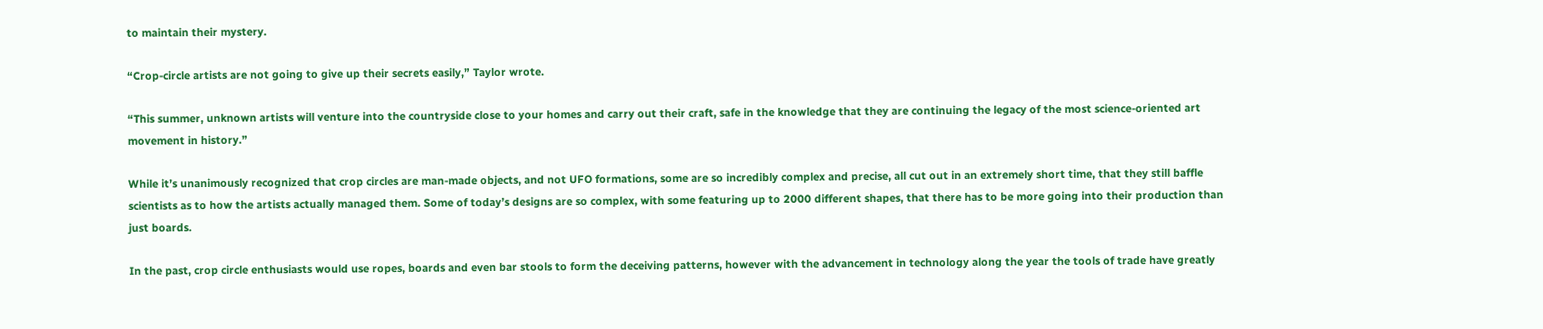to maintain their mystery.

“Crop-circle artists are not going to give up their secrets easily,” Taylor wrote.

“This summer, unknown artists will venture into the countryside close to your homes and carry out their craft, safe in the knowledge that they are continuing the legacy of the most science-oriented art movement in history.”

While it’s unanimously recognized that crop circles are man-made objects, and not UFO formations, some are so incredibly complex and precise, all cut out in an extremely short time, that they still baffle scientists as to how the artists actually managed them. Some of today’s designs are so complex, with some featuring up to 2000 different shapes, that there has to be more going into their production than just boards.

In the past, crop circle enthusiasts would use ropes, boards and even bar stools to form the deceiving patterns, however with the advancement in technology along the year the tools of trade have greatly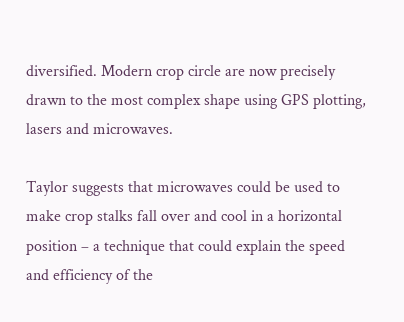diversified. Modern crop circle are now precisely drawn to the most complex shape using GPS plotting, lasers and microwaves.

Taylor suggests that microwaves could be used to make crop stalks fall over and cool in a horizontal position – a technique that could explain the speed and efficiency of the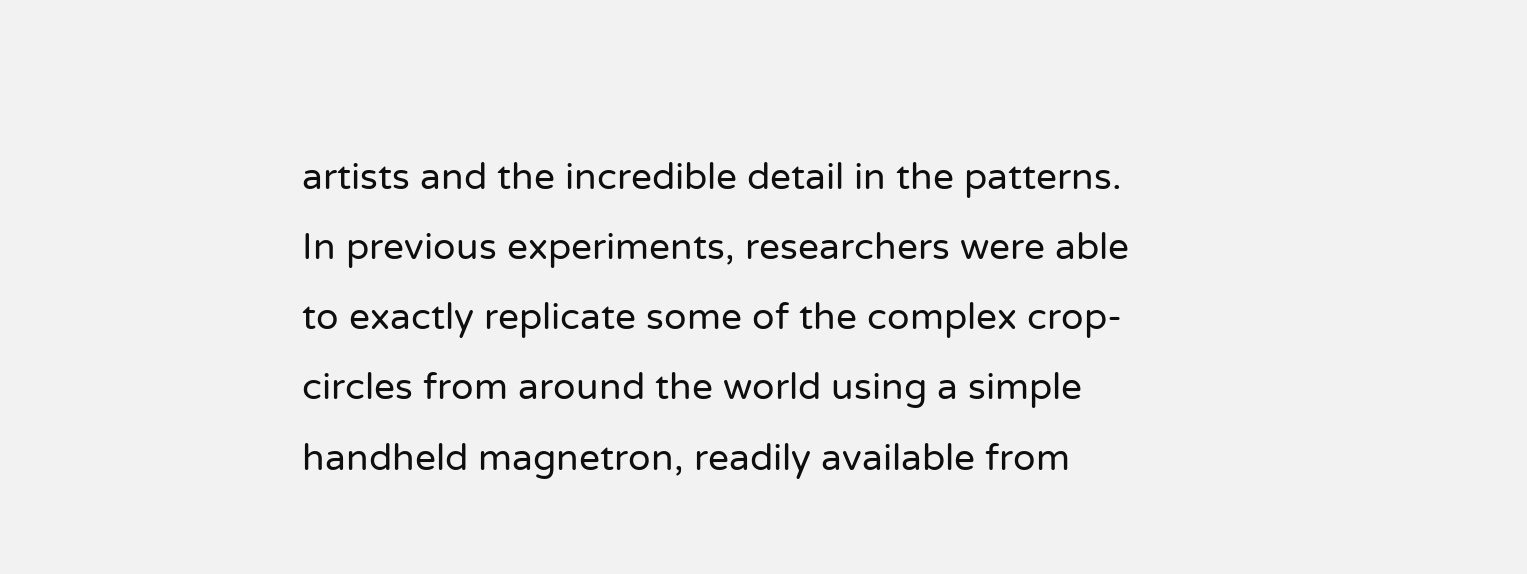artists and the incredible detail in the patterns. In previous experiments, researchers were able to exactly replicate some of the complex crop-circles from around the world using a simple handheld magnetron, readily available from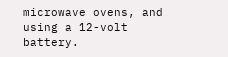microwave ovens, and using a 12-volt battery.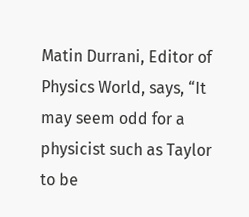Matin Durrani, Editor of Physics World, says, “It may seem odd for a physicist such as Taylor to be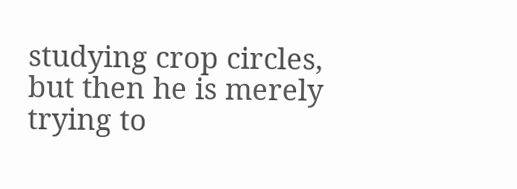studying crop circles, but then he is merely trying to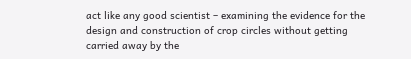act like any good scientist – examining the evidence for the design and construction of crop circles without getting carried away by the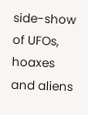side-show of UFOs, hoaxes and aliens